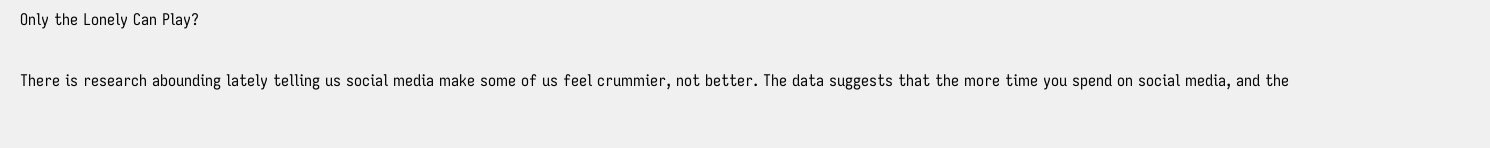Only the Lonely Can Play?

There is research abounding lately telling us social media make some of us feel crummier, not better. The data suggests that the more time you spend on social media, and the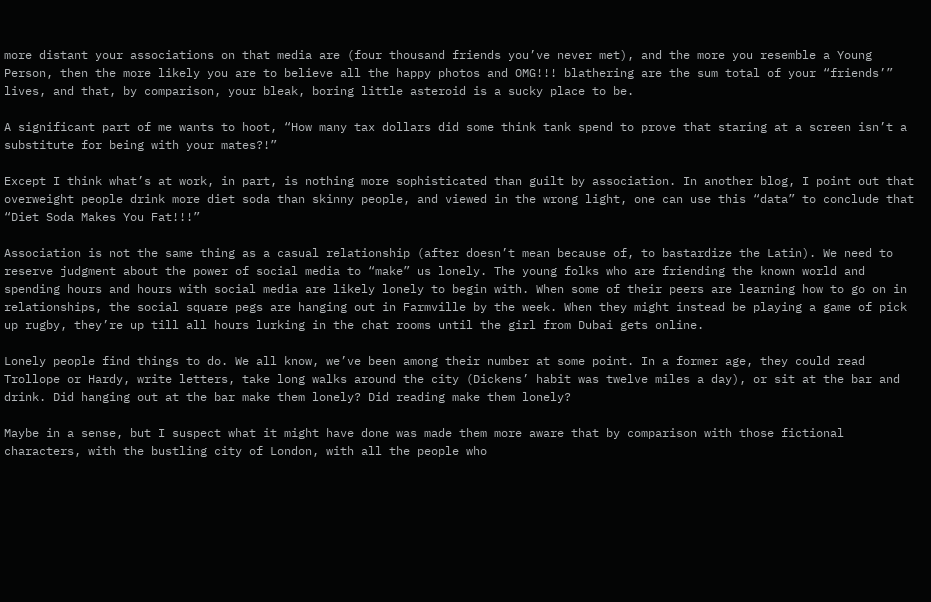more distant your associations on that media are (four thousand friends you’ve never met), and the more you resemble a Young Person, then the more likely you are to believe all the happy photos and OMG!!! blathering are the sum total of your “friends’” lives, and that, by comparison, your bleak, boring little asteroid is a sucky place to be.

A significant part of me wants to hoot, “How many tax dollars did some think tank spend to prove that staring at a screen isn’t a substitute for being with your mates?!”

Except I think what’s at work, in part, is nothing more sophisticated than guilt by association. In another blog, I point out that overweight people drink more diet soda than skinny people, and viewed in the wrong light, one can use this “data” to conclude that “Diet Soda Makes You Fat!!!”

Association is not the same thing as a casual relationship (after doesn’t mean because of, to bastardize the Latin). We need to reserve judgment about the power of social media to “make” us lonely. The young folks who are friending the known world and spending hours and hours with social media are likely lonely to begin with. When some of their peers are learning how to go on in relationships, the social square pegs are hanging out in Farmville by the week. When they might instead be playing a game of pick up rugby, they’re up till all hours lurking in the chat rooms until the girl from Dubai gets online.

Lonely people find things to do. We all know, we’ve been among their number at some point. In a former age, they could read Trollope or Hardy, write letters, take long walks around the city (Dickens’ habit was twelve miles a day), or sit at the bar and drink. Did hanging out at the bar make them lonely? Did reading make them lonely?

Maybe in a sense, but I suspect what it might have done was made them more aware that by comparison with those fictional characters, with the bustling city of London, with all the people who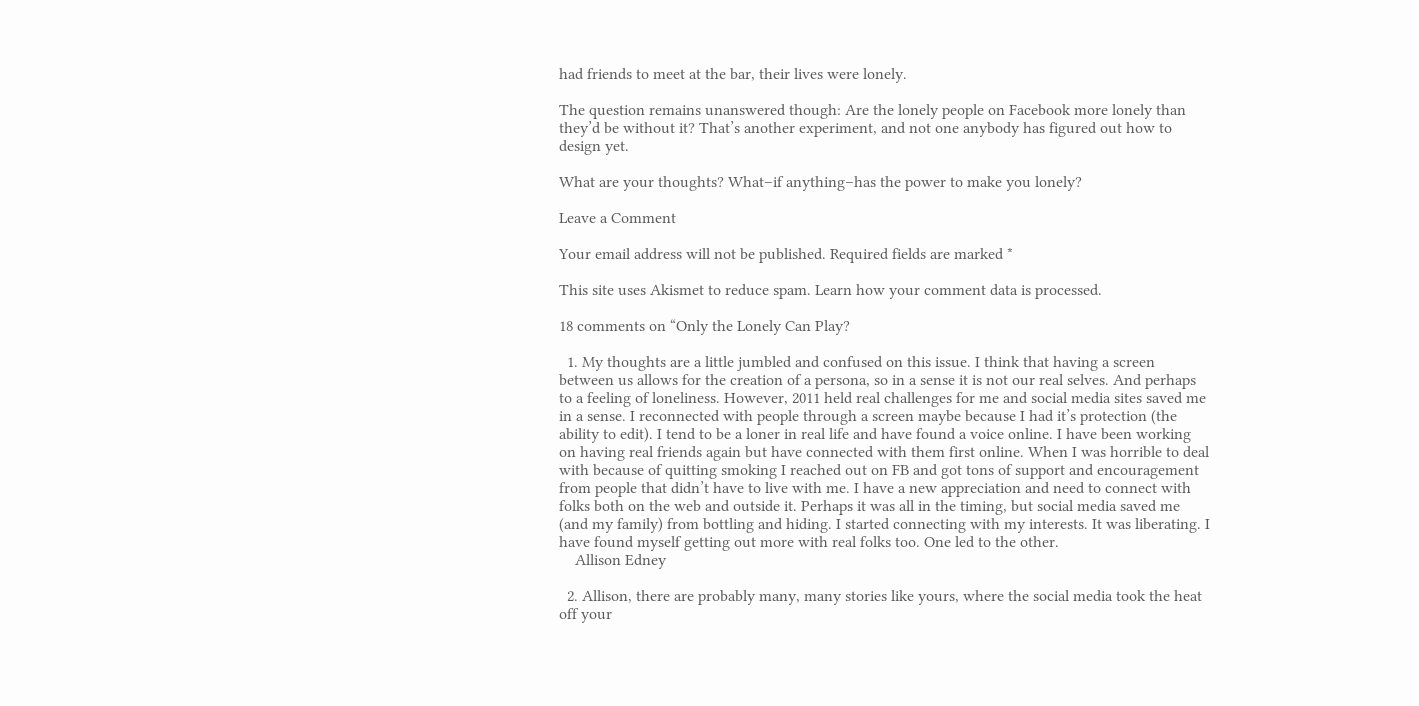had friends to meet at the bar, their lives were lonely.

The question remains unanswered though: Are the lonely people on Facebook more lonely than they’d be without it? That’s another experiment, and not one anybody has figured out how to design yet.

What are your thoughts? What–if anything–has the power to make you lonely?

Leave a Comment

Your email address will not be published. Required fields are marked *

This site uses Akismet to reduce spam. Learn how your comment data is processed.

18 comments on “Only the Lonely Can Play?

  1. My thoughts are a little jumbled and confused on this issue. I think that having a screen between us allows for the creation of a persona, so in a sense it is not our real selves. And perhaps to a feeling of loneliness. However, 2011 held real challenges for me and social media sites saved me in a sense. I reconnected with people through a screen maybe because I had it’s protection (the ability to edit). I tend to be a loner in real life and have found a voice online. I have been working on having real friends again but have connected with them first online. When I was horrible to deal with because of quitting smoking I reached out on FB and got tons of support and encouragement from people that didn’t have to live with me. I have a new appreciation and need to connect with folks both on the web and outside it. Perhaps it was all in the timing, but social media saved me (and my family) from bottling and hiding. I started connecting with my interests. It was liberating. I have found myself getting out more with real folks too. One led to the other.
    Allison Edney

  2. Allison, there are probably many, many stories like yours, where the social media took the heat off your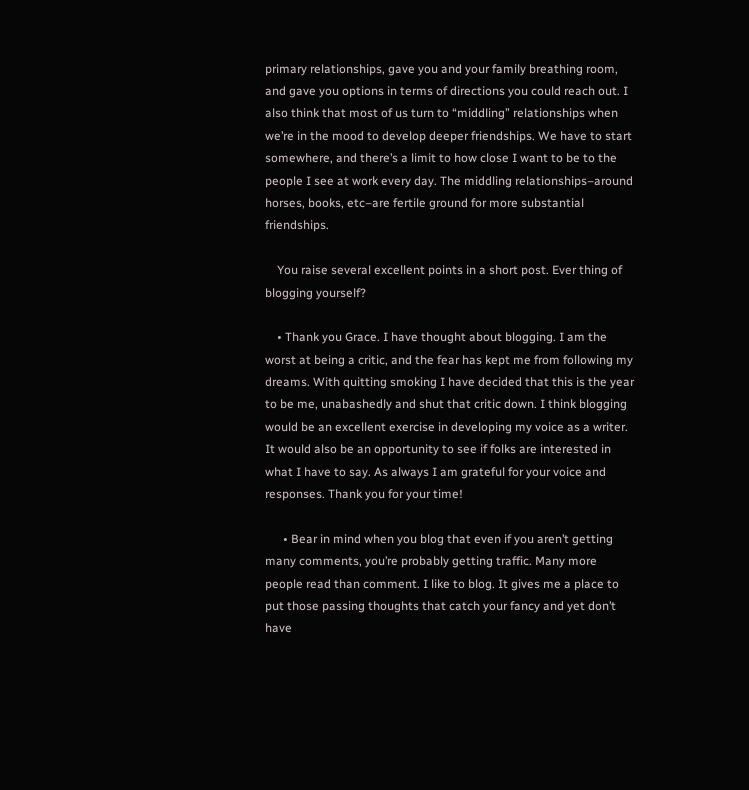primary relationships, gave you and your family breathing room, and gave you options in terms of directions you could reach out. I also think that most of us turn to “middling” relationships when we’re in the mood to develop deeper friendships. We have to start somewhere, and there’s a limit to how close I want to be to the people I see at work every day. The middling relationships–around horses, books, etc–are fertile ground for more substantial friendships.

    You raise several excellent points in a short post. Ever thing of blogging yourself?

    • Thank you Grace. I have thought about blogging. I am the worst at being a critic, and the fear has kept me from following my dreams. With quitting smoking I have decided that this is the year to be me, unabashedly and shut that critic down. I think blogging would be an excellent exercise in developing my voice as a writer. It would also be an opportunity to see if folks are interested in what I have to say. As always I am grateful for your voice and responses. Thank you for your time!

      • Bear in mind when you blog that even if you aren’t getting many comments, you’re probably getting traffic. Many more people read than comment. I like to blog. It gives me a place to put those passing thoughts that catch your fancy and yet don’t have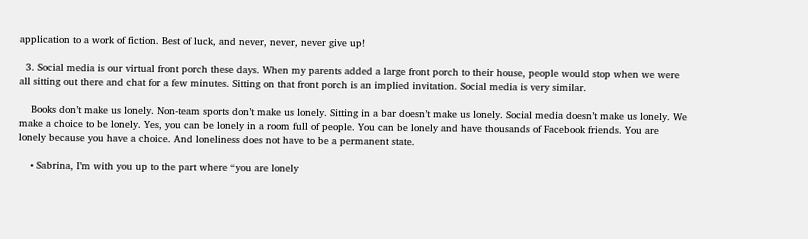application to a work of fiction. Best of luck, and never, never, never give up!

  3. Social media is our virtual front porch these days. When my parents added a large front porch to their house, people would stop when we were all sitting out there and chat for a few minutes. Sitting on that front porch is an implied invitation. Social media is very similar.

    Books don’t make us lonely. Non-team sports don’t make us lonely. Sitting in a bar doesn’t make us lonely. Social media doesn’t make us lonely. We make a choice to be lonely. Yes, you can be lonely in a room full of people. You can be lonely and have thousands of Facebook friends. You are lonely because you have a choice. And loneliness does not have to be a permanent state.

    • Sabrina, I’m with you up to the part where “you are lonely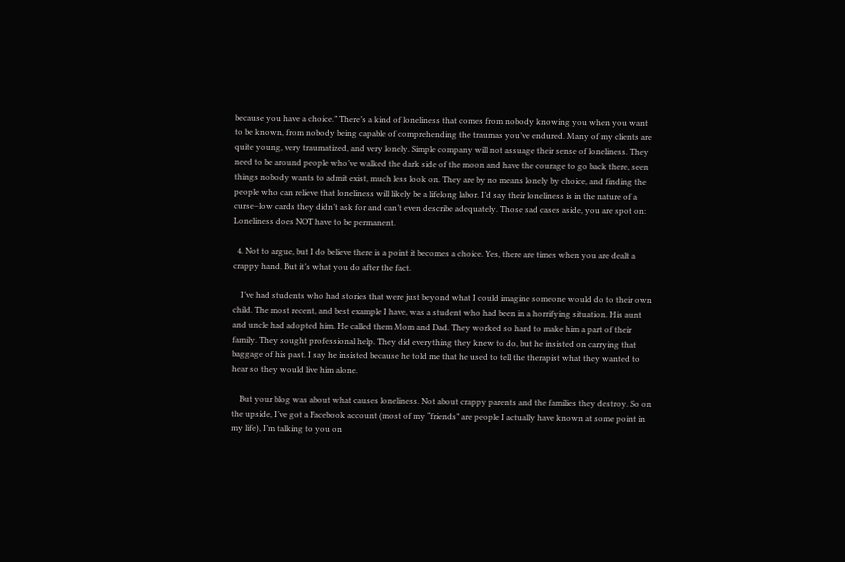because you have a choice.” There’s a kind of loneliness that comes from nobody knowing you when you want to be known, from nobody being capable of comprehending the traumas you’ve endured. Many of my clients are quite young, very traumatized, and very lonely. Simple company will not assuage their sense of loneliness. They need to be around people who’ve walked the dark side of the moon and have the courage to go back there, seen things nobody wants to admit exist, much less look on. They are by no means lonely by choice, and finding the people who can relieve that loneliness will likely be a lifelong labor. I’d say their loneliness is in the nature of a curse–low cards they didn’t ask for and can’t even describe adequately. Those sad cases aside, you are spot on: Loneliness does NOT have to be permanent.

  4. Not to argue, but I do believe there is a point it becomes a choice. Yes, there are times when you are dealt a crappy hand. But it’s what you do after the fact.

    I’ve had students who had stories that were just beyond what I could imagine someone would do to their own child. The most recent, and best example I have, was a student who had been in a horrifying situation. His aunt and uncle had adopted him. He called them Mom and Dad. They worked so hard to make him a part of their family. They sought professional help. They did everything they knew to do, but he insisted on carrying that baggage of his past. I say he insisted because he told me that he used to tell the therapist what they wanted to hear so they would live him alone.

    But your blog was about what causes loneliness. Not about crappy parents and the families they destroy. So on the upside, I’ve got a Facebook account (most of my “friends” are people I actually have known at some point in my life), I’m talking to you on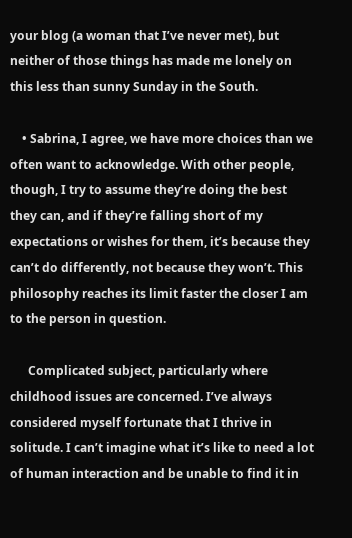your blog (a woman that I’ve never met), but neither of those things has made me lonely on this less than sunny Sunday in the South.

    • Sabrina, I agree, we have more choices than we often want to acknowledge. With other people, though, I try to assume they’re doing the best they can, and if they’re falling short of my expectations or wishes for them, it’s because they can’t do differently, not because they won’t. This philosophy reaches its limit faster the closer I am to the person in question.

      Complicated subject, particularly where childhood issues are concerned. I’ve always considered myself fortunate that I thrive in solitude. I can’t imagine what it’s like to need a lot of human interaction and be unable to find it in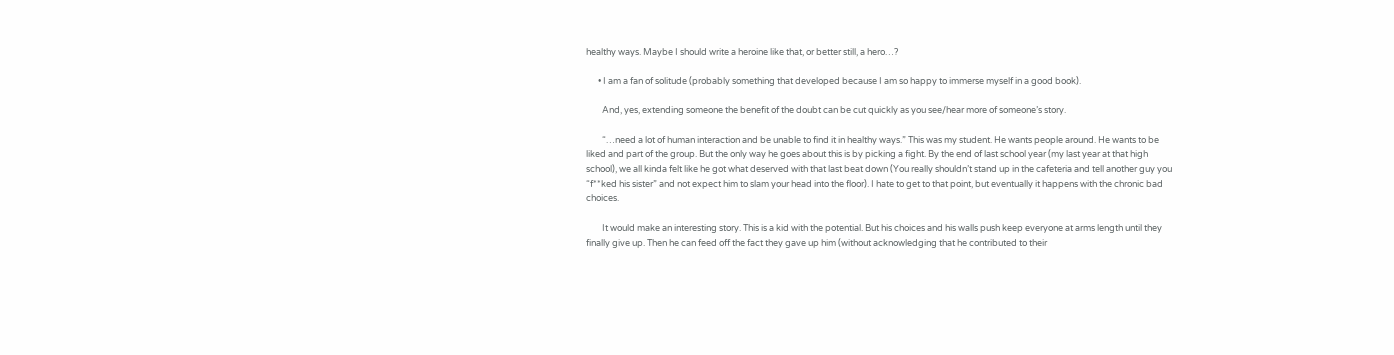healthy ways. Maybe I should write a heroine like that, or better still, a hero…?

      • I am a fan of solitude (probably something that developed because I am so happy to immerse myself in a good book).

        And, yes, extending someone the benefit of the doubt can be cut quickly as you see/hear more of someone’s story.

        “…need a lot of human interaction and be unable to find it in healthy ways.” This was my student. He wants people around. He wants to be liked and part of the group. But the only way he goes about this is by picking a fight. By the end of last school year (my last year at that high school), we all kinda felt like he got what deserved with that last beat down (You really shouldn’t stand up in the cafeteria and tell another guy you “f**ked his sister” and not expect him to slam your head into the floor). I hate to get to that point, but eventually it happens with the chronic bad choices.

        It would make an interesting story. This is a kid with the potential. But his choices and his walls push keep everyone at arms length until they finally give up. Then he can feed off the fact they gave up him (without acknowledging that he contributed to their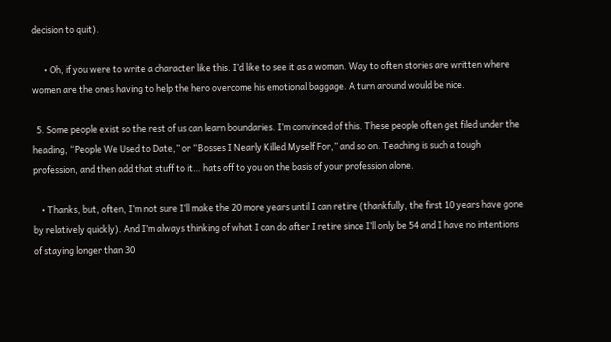decision to quit).

      • Oh, if you were to write a character like this. I’d like to see it as a woman. Way to often stories are written where women are the ones having to help the hero overcome his emotional baggage. A turn around would be nice.

  5. Some people exist so the rest of us can learn boundaries. I’m convinced of this. These people often get filed under the heading, “People We Used to Date,” or “Bosses I Nearly Killed Myself For,” and so on. Teaching is such a tough profession, and then add that stuff to it… hats off to you on the basis of your profession alone.

    • Thanks, but, often, I’m not sure I’ll make the 20 more years until I can retire (thankfully, the first 10 years have gone by relatively quickly). And I’m always thinking of what I can do after I retire since I’ll only be 54 and I have no intentions of staying longer than 30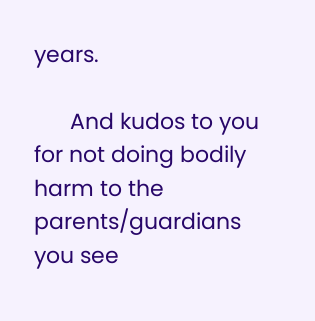years.

      And kudos to you for not doing bodily harm to the parents/guardians you see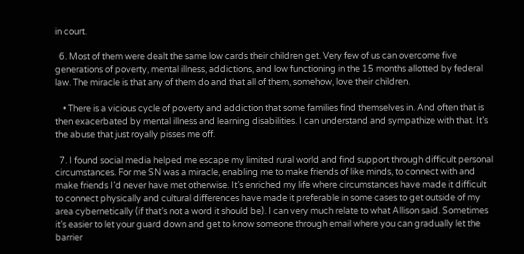in court.

  6. Most of them were dealt the same low cards their children get. Very few of us can overcome five generations of poverty, mental illness, addictions, and low functioning in the 15 months allotted by federal law. The miracle is that any of them do and that all of them, somehow, love their children.

    • There is a vicious cycle of poverty and addiction that some families find themselves in. And often that is then exacerbated by mental illness and learning disabilities. I can understand and sympathize with that. It’s the abuse that just royally pisses me off.

  7. I found social media helped me escape my limited rural world and find support through difficult personal circumstances. For me SN was a miracle, enabling me to make friends of like minds, to connect with and make friends I’d never have met otherwise. It’s enriched my life where circumstances have made it difficult to connect physically and cultural differences have made it preferable in some cases to get outside of my area cybernetically (if that’s not a word it should be). I can very much relate to what Allison said. Sometimes it’s easier to let your guard down and get to know someone through email where you can gradually let the barrier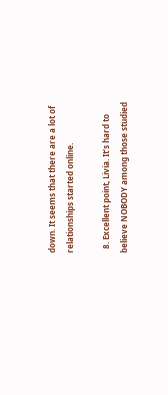down. It seems that there are a lot of relationships started online.

  8. Excellent point, Livia. It’s hard to believe NOBODY among those studied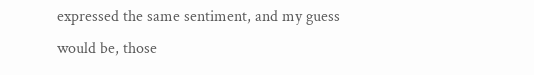expressed the same sentiment, and my guess would be, those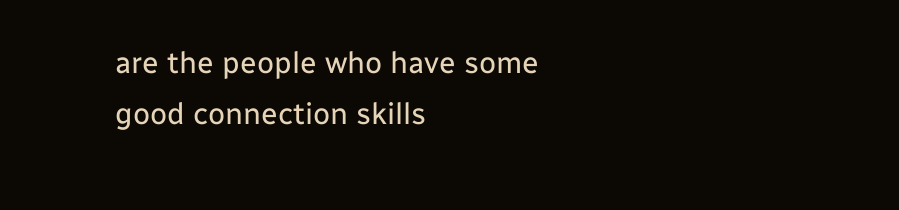are the people who have some good connection skills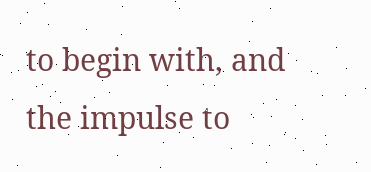to begin with, and the impulse to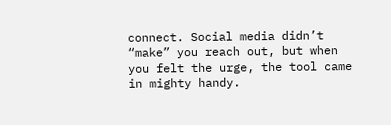connect. Social media didn’t “make” you reach out, but when you felt the urge, the tool came in mighty handy.